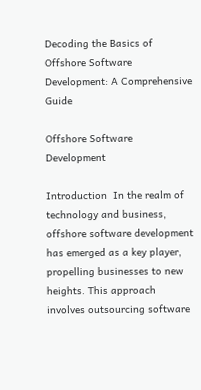Decoding the Basics of Offshore Software Development: A Comprehensive Guide

Offshore Software Development

Introduction  In the realm of technology and business, offshore software development has emerged as a key player, propelling businesses to new heights. This approach involves outsourcing software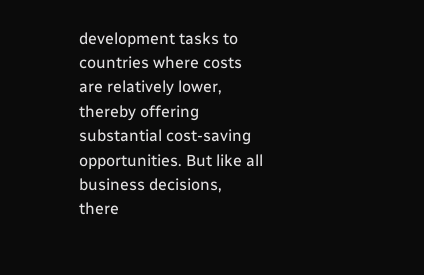development tasks to countries where costs are relatively lower, thereby offering substantial cost-saving opportunities. But like all business decisions, there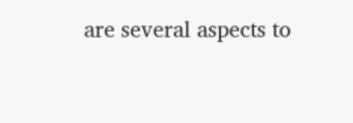are several aspects to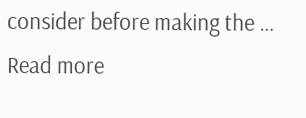consider before making the … Read more